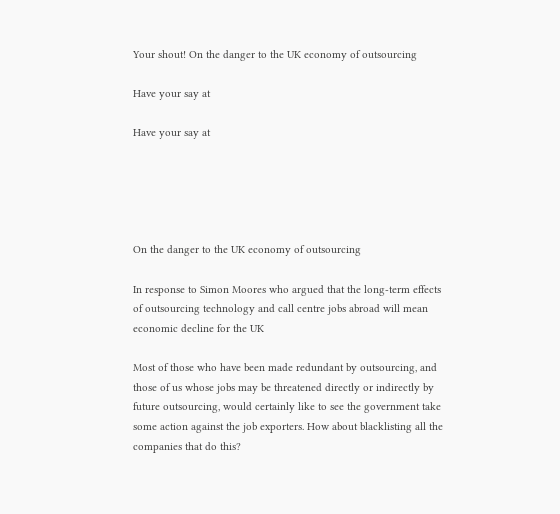Your shout! On the danger to the UK economy of outsourcing

Have your say at

Have your say at





On the danger to the UK economy of outsourcing

In response to Simon Moores who argued that the long-term effects of outsourcing technology and call centre jobs abroad will mean economic decline for the UK

Most of those who have been made redundant by outsourcing, and those of us whose jobs may be threatened directly or indirectly by future outsourcing, would certainly like to see the government take some action against the job exporters. How about blacklisting all the companies that do this?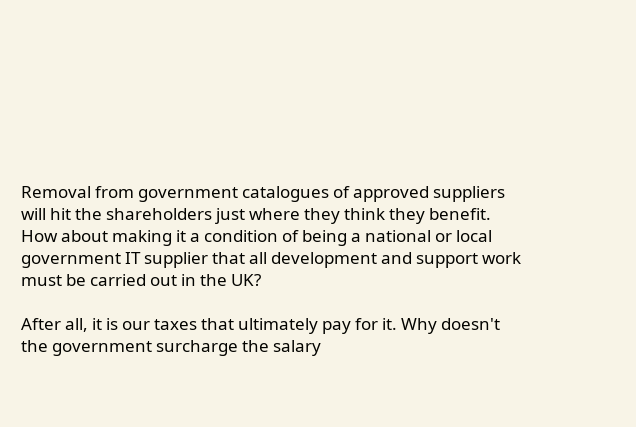Removal from government catalogues of approved suppliers will hit the shareholders just where they think they benefit. How about making it a condition of being a national or local government IT supplier that all development and support work must be carried out in the UK?

After all, it is our taxes that ultimately pay for it. Why doesn't the government surcharge the salary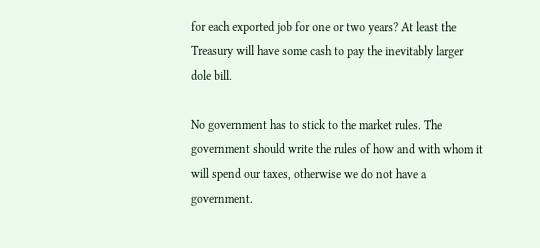for each exported job for one or two years? At least the Treasury will have some cash to pay the inevitably larger dole bill.

No government has to stick to the market rules. The government should write the rules of how and with whom it will spend our taxes, otherwise we do not have a government.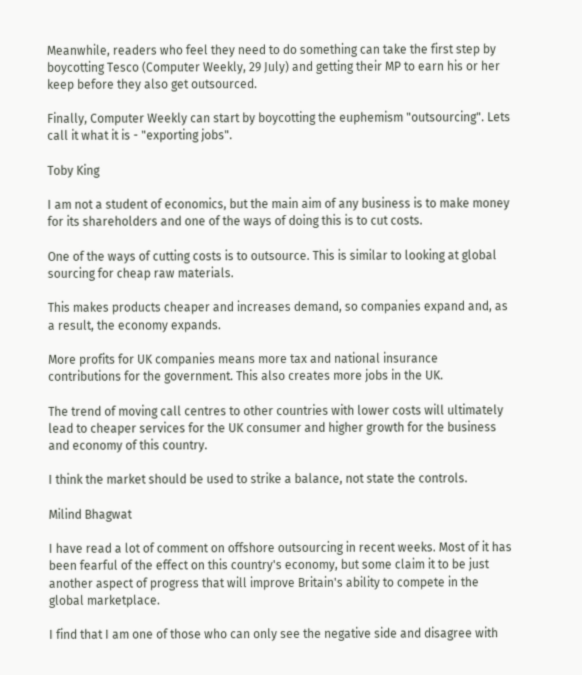Meanwhile, readers who feel they need to do something can take the first step by boycotting Tesco (Computer Weekly, 29 July) and getting their MP to earn his or her keep before they also get outsourced.

Finally, Computer Weekly can start by boycotting the euphemism "outsourcing". Lets call it what it is - "exporting jobs".

Toby King

I am not a student of economics, but the main aim of any business is to make money for its shareholders and one of the ways of doing this is to cut costs.

One of the ways of cutting costs is to outsource. This is similar to looking at global sourcing for cheap raw materials.

This makes products cheaper and increases demand, so companies expand and, as a result, the economy expands.

More profits for UK companies means more tax and national insurance contributions for the government. This also creates more jobs in the UK.

The trend of moving call centres to other countries with lower costs will ultimately lead to cheaper services for the UK consumer and higher growth for the business and economy of this country.

I think the market should be used to strike a balance, not state the controls.

Milind Bhagwat

I have read a lot of comment on offshore outsourcing in recent weeks. Most of it has been fearful of the effect on this country's economy, but some claim it to be just another aspect of progress that will improve Britain's ability to compete in the global marketplace.

I find that I am one of those who can only see the negative side and disagree with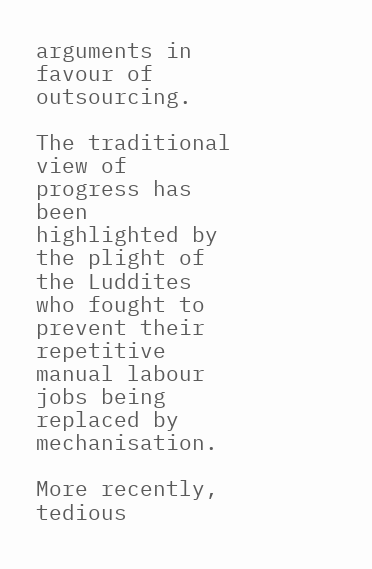arguments in favour of outsourcing.

The traditional view of progress has been highlighted by the plight of the Luddites who fought to prevent their repetitive manual labour jobs being replaced by mechanisation.

More recently, tedious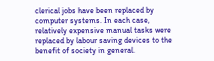clerical jobs have been replaced by computer systems. In each case, relatively expensive manual tasks were replaced by labour saving devices to the benefit of society in general.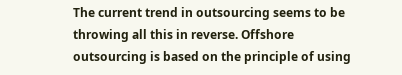The current trend in outsourcing seems to be throwing all this in reverse. Offshore outsourcing is based on the principle of using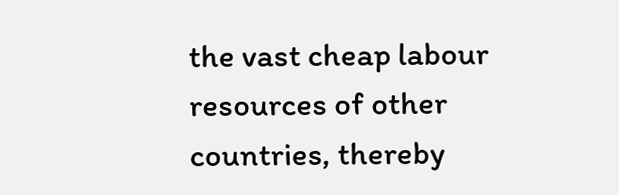the vast cheap labour resources of other countries, thereby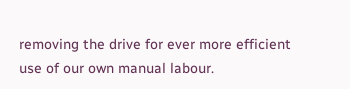removing the drive for ever more efficient use of our own manual labour.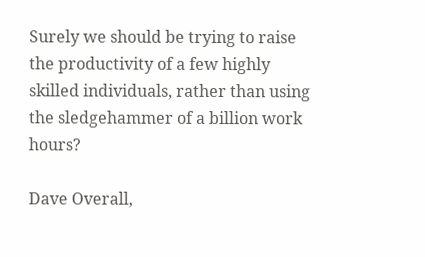Surely we should be trying to raise the productivity of a few highly skilled individuals, rather than using the sledgehammer of a billion work hours?

Dave Overall,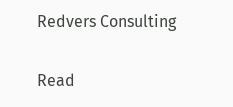Redvers Consulting

Read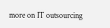more on IT outsourcing